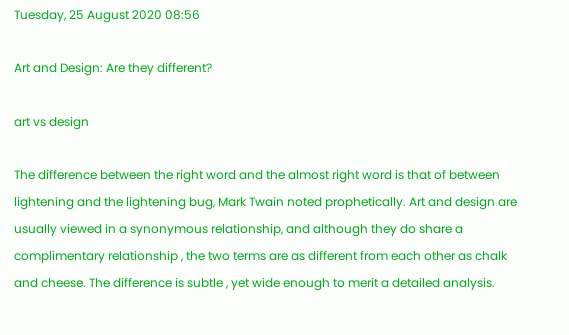Tuesday, 25 August 2020 08:56

Art and Design: Are they different?

art vs design

The difference between the right word and the almost right word is that of between lightening and the lightening bug, Mark Twain noted prophetically. Art and design are usually viewed in a synonymous relationship, and although they do share a complimentary relationship , the two terms are as different from each other as chalk and cheese. The difference is subtle , yet wide enough to merit a detailed analysis.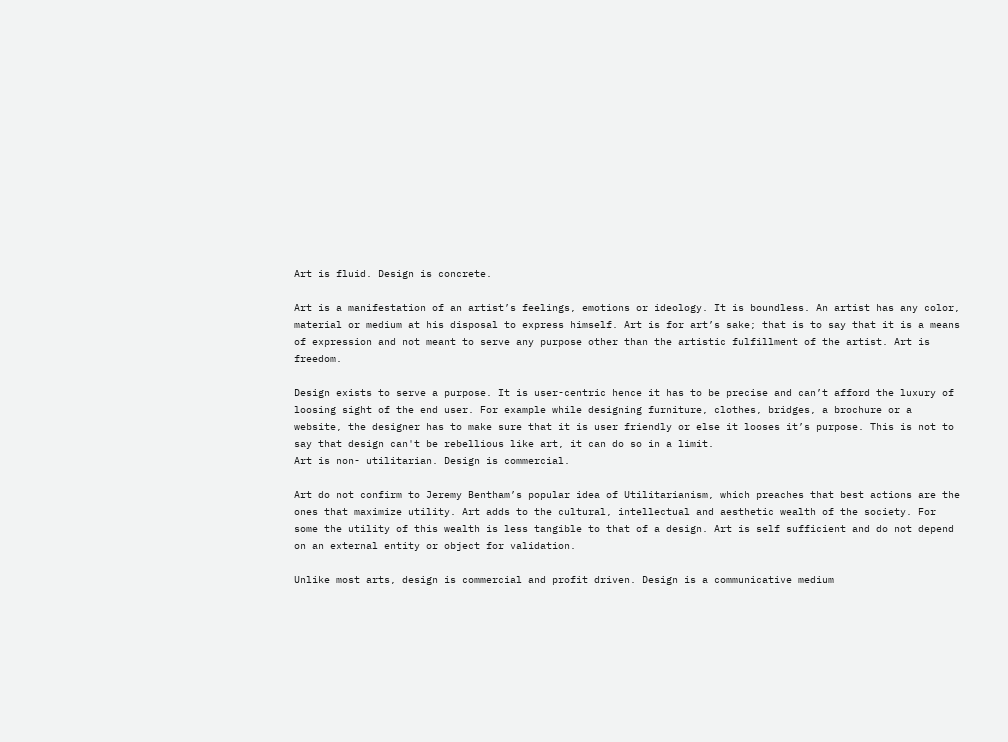Art is fluid. Design is concrete.

Art is a manifestation of an artist’s feelings, emotions or ideology. It is boundless. An artist has any color, material or medium at his disposal to express himself. Art is for art’s sake; that is to say that it is a means of expression and not meant to serve any purpose other than the artistic fulfillment of the artist. Art is freedom.

Design exists to serve a purpose. It is user-centric hence it has to be precise and can’t afford the luxury of loosing sight of the end user. For example while designing furniture, clothes, bridges, a brochure or a website, the designer has to make sure that it is user friendly or else it looses it’s purpose. This is not to say that design can't be rebellious like art, it can do so in a limit.
Art is non- utilitarian. Design is commercial.

Art do not confirm to Jeremy Bentham’s popular idea of Utilitarianism, which preaches that best actions are the ones that maximize utility. Art adds to the cultural, intellectual and aesthetic wealth of the society. For some the utility of this wealth is less tangible to that of a design. Art is self sufficient and do not depend on an external entity or object for validation.

Unlike most arts, design is commercial and profit driven. Design is a communicative medium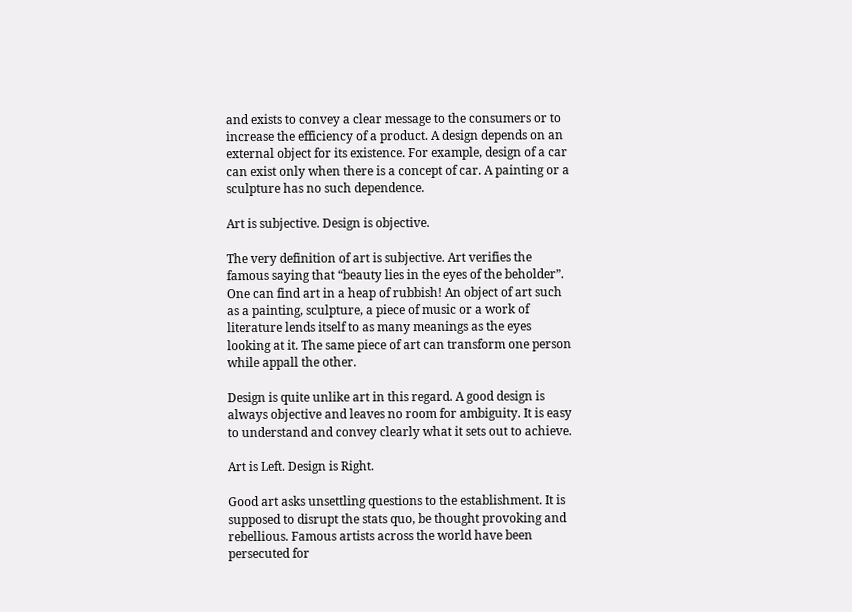and exists to convey a clear message to the consumers or to increase the efficiency of a product. A design depends on an external object for its existence. For example, design of a car can exist only when there is a concept of car. A painting or a sculpture has no such dependence.

Art is subjective. Design is objective.

The very definition of art is subjective. Art verifies the famous saying that “beauty lies in the eyes of the beholder”. One can find art in a heap of rubbish! An object of art such as a painting, sculpture, a piece of music or a work of literature lends itself to as many meanings as the eyes looking at it. The same piece of art can transform one person while appall the other.

Design is quite unlike art in this regard. A good design is always objective and leaves no room for ambiguity. It is easy to understand and convey clearly what it sets out to achieve.

Art is Left. Design is Right.

Good art asks unsettling questions to the establishment. It is supposed to disrupt the stats quo, be thought provoking and rebellious. Famous artists across the world have been persecuted for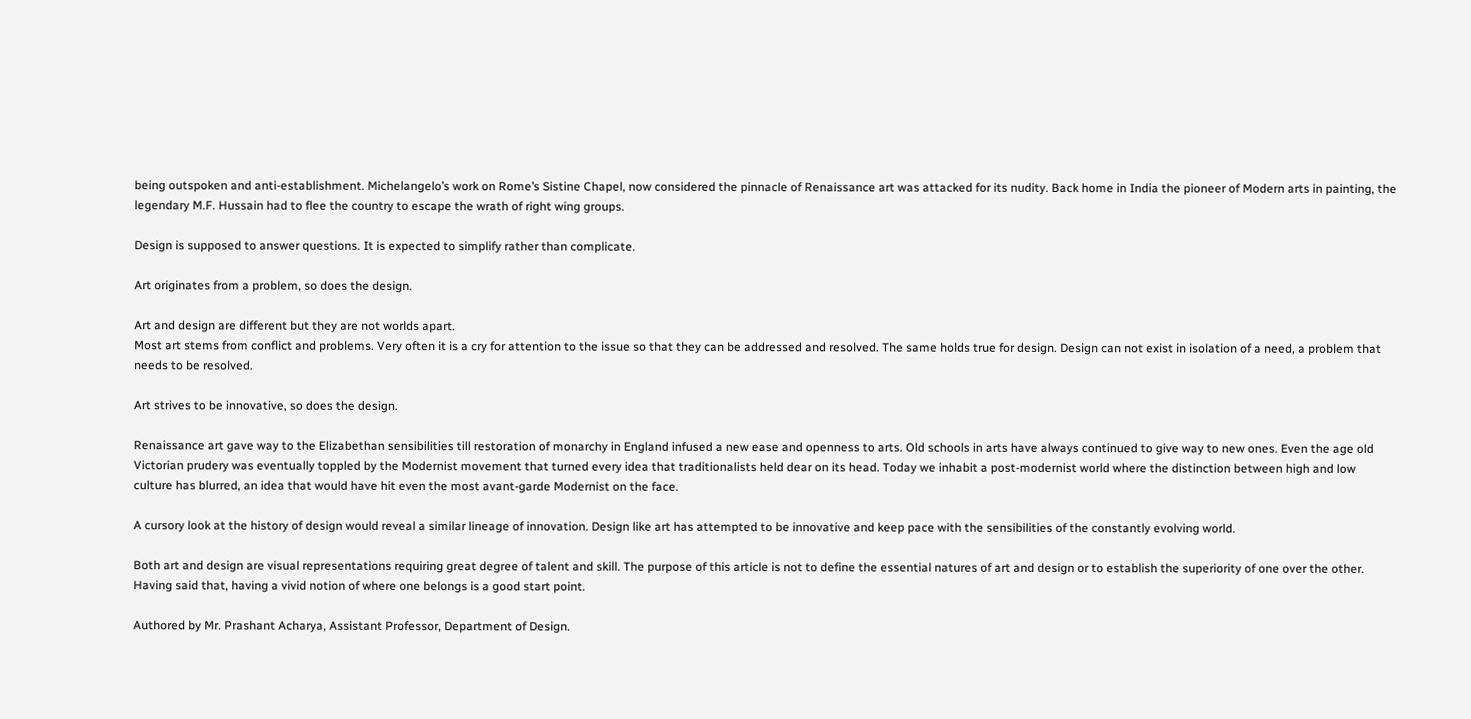being outspoken and anti-establishment. Michelangelo’s work on Rome’s Sistine Chapel, now considered the pinnacle of Renaissance art was attacked for its nudity. Back home in India the pioneer of Modern arts in painting, the legendary M.F. Hussain had to flee the country to escape the wrath of right wing groups.

Design is supposed to answer questions. It is expected to simplify rather than complicate.

Art originates from a problem, so does the design.

Art and design are different but they are not worlds apart.
Most art stems from conflict and problems. Very often it is a cry for attention to the issue so that they can be addressed and resolved. The same holds true for design. Design can not exist in isolation of a need, a problem that needs to be resolved.

Art strives to be innovative, so does the design.

Renaissance art gave way to the Elizabethan sensibilities till restoration of monarchy in England infused a new ease and openness to arts. Old schools in arts have always continued to give way to new ones. Even the age old Victorian prudery was eventually toppled by the Modernist movement that turned every idea that traditionalists held dear on its head. Today we inhabit a post-modernist world where the distinction between high and low culture has blurred, an idea that would have hit even the most avant-garde Modernist on the face.

A cursory look at the history of design would reveal a similar lineage of innovation. Design like art has attempted to be innovative and keep pace with the sensibilities of the constantly evolving world.

Both art and design are visual representations requiring great degree of talent and skill. The purpose of this article is not to define the essential natures of art and design or to establish the superiority of one over the other. Having said that, having a vivid notion of where one belongs is a good start point.

Authored by Mr. Prashant Acharya, Assistant Professor, Department of Design.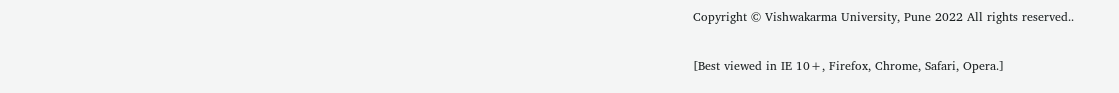Copyright © Vishwakarma University, Pune 2022 All rights reserved..

[Best viewed in IE 10+, Firefox, Chrome, Safari, Opera.]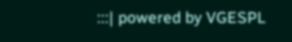:::| powered by VGESPL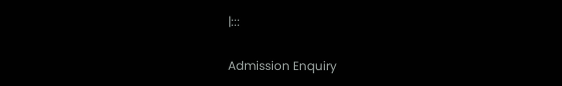|:::

Admission Enquiry